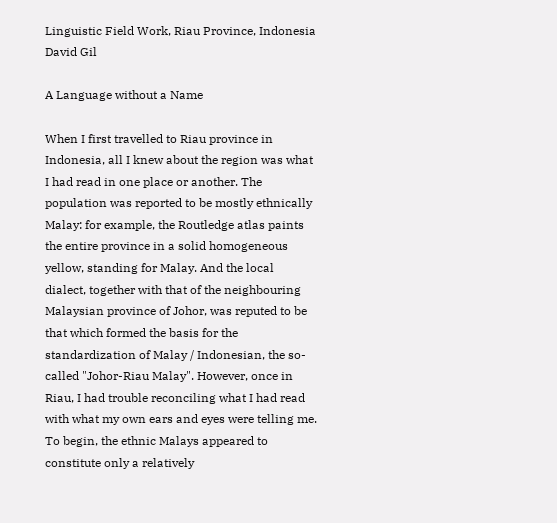Linguistic Field Work, Riau Province, Indonesia
David Gil

A Language without a Name

When I first travelled to Riau province in Indonesia, all I knew about the region was what I had read in one place or another. The population was reported to be mostly ethnically Malay: for example, the Routledge atlas paints the entire province in a solid homogeneous yellow, standing for Malay. And the local dialect, together with that of the neighbouring Malaysian province of Johor, was reputed to be that which formed the basis for the standardization of Malay / Indonesian, the so-called "Johor-Riau Malay". However, once in Riau, I had trouble reconciling what I had read with what my own ears and eyes were telling me. To begin, the ethnic Malays appeared to constitute only a relatively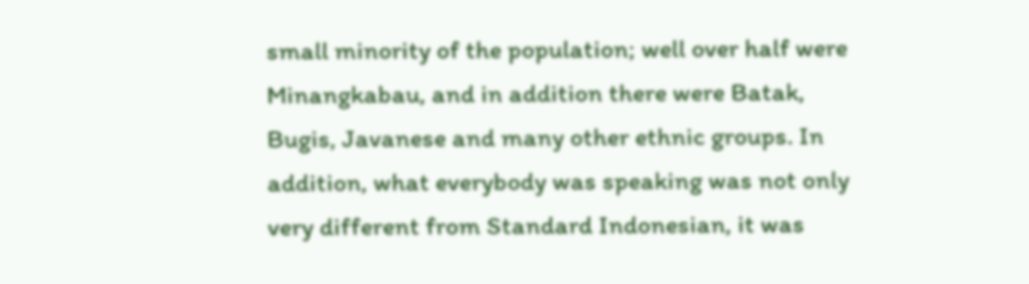small minority of the population; well over half were Minangkabau, and in addition there were Batak, Bugis, Javanese and many other ethnic groups. In addition, what everybody was speaking was not only very different from Standard Indonesian, it was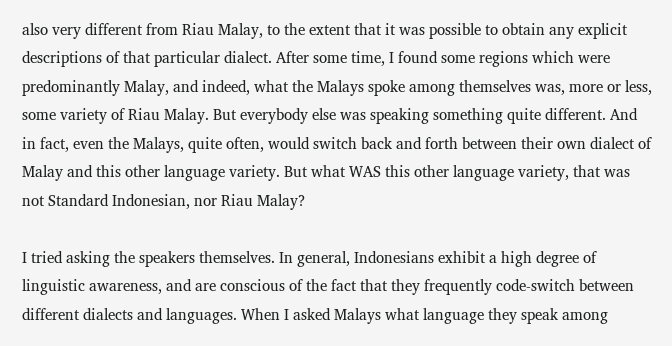also very different from Riau Malay, to the extent that it was possible to obtain any explicit descriptions of that particular dialect. After some time, I found some regions which were predominantly Malay, and indeed, what the Malays spoke among themselves was, more or less, some variety of Riau Malay. But everybody else was speaking something quite different. And in fact, even the Malays, quite often, would switch back and forth between their own dialect of Malay and this other language variety. But what WAS this other language variety, that was not Standard Indonesian, nor Riau Malay?

I tried asking the speakers themselves. In general, Indonesians exhibit a high degree of linguistic awareness, and are conscious of the fact that they frequently code-switch between different dialects and languages. When I asked Malays what language they speak among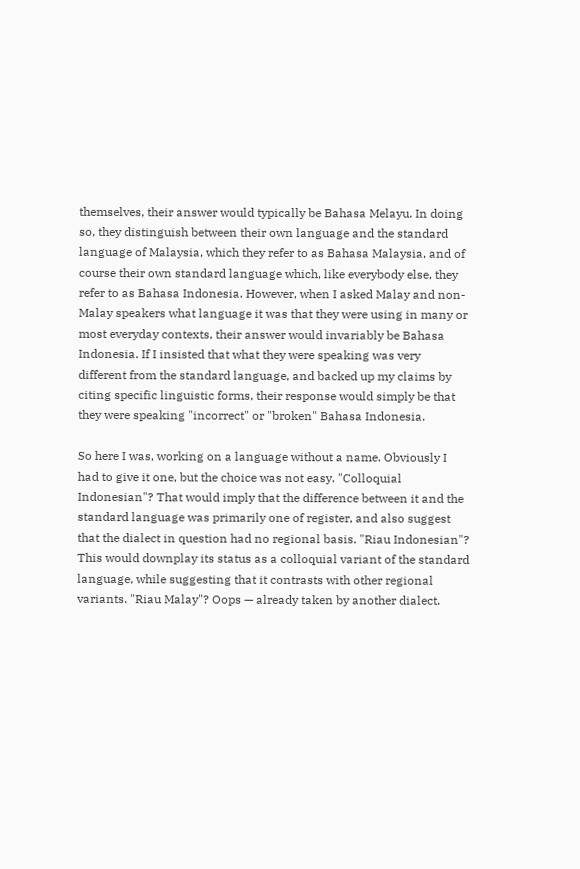themselves, their answer would typically be Bahasa Melayu. In doing so, they distinguish between their own language and the standard language of Malaysia, which they refer to as Bahasa Malaysia, and of course their own standard language which, like everybody else, they refer to as Bahasa Indonesia. However, when I asked Malay and non-Malay speakers what language it was that they were using in many or most everyday contexts, their answer would invariably be Bahasa Indonesia. If I insisted that what they were speaking was very different from the standard language, and backed up my claims by citing specific linguistic forms, their response would simply be that they were speaking "incorrect" or "broken" Bahasa Indonesia.

So here I was, working on a language without a name. Obviously I had to give it one, but the choice was not easy. "Colloquial Indonesian"? That would imply that the difference between it and the standard language was primarily one of register, and also suggest that the dialect in question had no regional basis. "Riau Indonesian"? This would downplay its status as a colloquial variant of the standard language, while suggesting that it contrasts with other regional variants. "Riau Malay"? Oops — already taken by another dialect.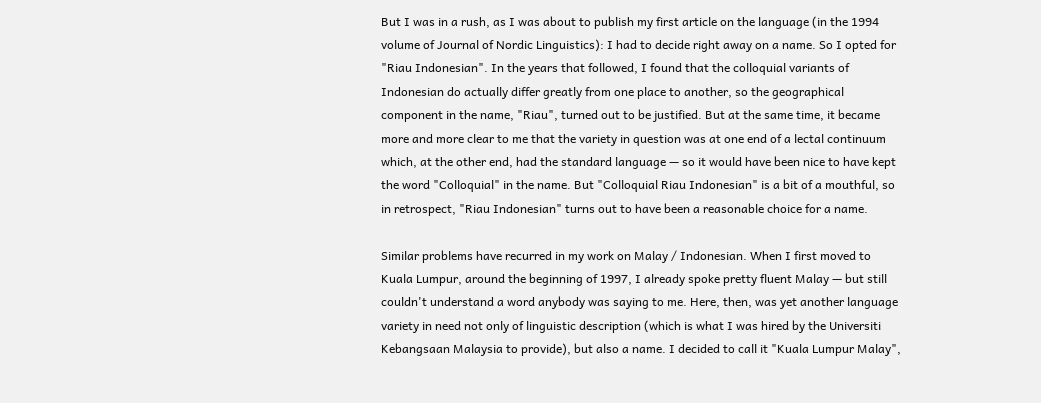But I was in a rush, as I was about to publish my first article on the language (in the 1994 volume of Journal of Nordic Linguistics): I had to decide right away on a name. So I opted for "Riau Indonesian". In the years that followed, I found that the colloquial variants of Indonesian do actually differ greatly from one place to another, so the geographical component in the name, "Riau", turned out to be justified. But at the same time, it became more and more clear to me that the variety in question was at one end of a lectal continuum which, at the other end, had the standard language — so it would have been nice to have kept the word "Colloquial" in the name. But "Colloquial Riau Indonesian" is a bit of a mouthful, so in retrospect, "Riau Indonesian" turns out to have been a reasonable choice for a name.

Similar problems have recurred in my work on Malay / Indonesian. When I first moved to Kuala Lumpur, around the beginning of 1997, I already spoke pretty fluent Malay — but still couldn't understand a word anybody was saying to me. Here, then, was yet another language variety in need not only of linguistic description (which is what I was hired by the Universiti Kebangsaan Malaysia to provide), but also a name. I decided to call it "Kuala Lumpur Malay",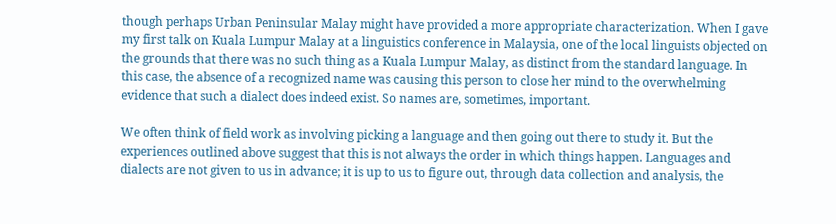though perhaps Urban Peninsular Malay might have provided a more appropriate characterization. When I gave my first talk on Kuala Lumpur Malay at a linguistics conference in Malaysia, one of the local linguists objected on the grounds that there was no such thing as a Kuala Lumpur Malay, as distinct from the standard language. In this case, the absence of a recognized name was causing this person to close her mind to the overwhelming evidence that such a dialect does indeed exist. So names are, sometimes, important.

We often think of field work as involving picking a language and then going out there to study it. But the experiences outlined above suggest that this is not always the order in which things happen. Languages and dialects are not given to us in advance; it is up to us to figure out, through data collection and analysis, the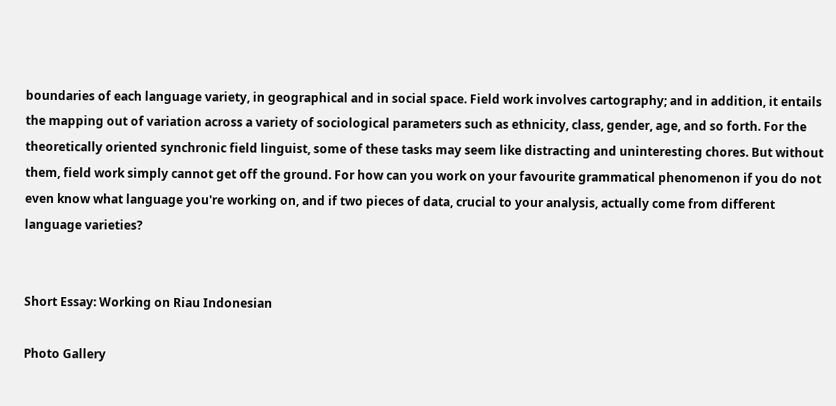boundaries of each language variety, in geographical and in social space. Field work involves cartography; and in addition, it entails the mapping out of variation across a variety of sociological parameters such as ethnicity, class, gender, age, and so forth. For the theoretically oriented synchronic field linguist, some of these tasks may seem like distracting and uninteresting chores. But without them, field work simply cannot get off the ground. For how can you work on your favourite grammatical phenomenon if you do not even know what language you're working on, and if two pieces of data, crucial to your analysis, actually come from different language varieties?


Short Essay: Working on Riau Indonesian

Photo Gallery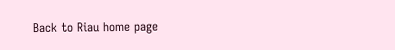Back to Riau home page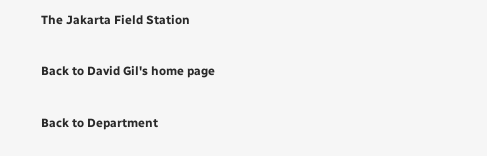The Jakarta Field Station

Back to David Gil's home page

Back to Department